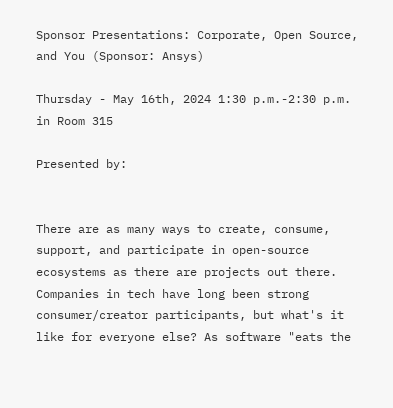Sponsor Presentations: Corporate, Open Source, and You (Sponsor: Ansys)

Thursday - May 16th, 2024 1:30 p.m.-2:30 p.m. in Room 315

Presented by:


There are as many ways to create, consume, support, and participate in open-source ecosystems as there are projects out there. Companies in tech have long been strong consumer/creator participants, but what's it like for everyone else? As software "eats the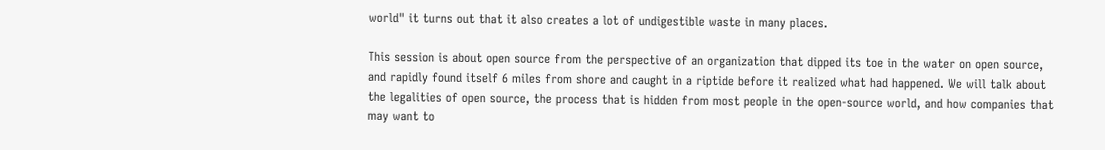world" it turns out that it also creates a lot of undigestible waste in many places.

This session is about open source from the perspective of an organization that dipped its toe in the water on open source, and rapidly found itself 6 miles from shore and caught in a riptide before it realized what had happened. We will talk about the legalities of open source, the process that is hidden from most people in the open-source world, and how companies that may want to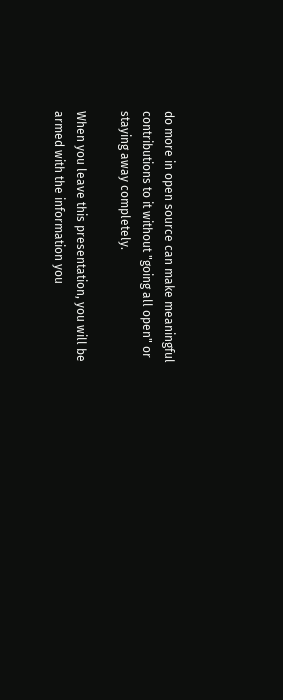do more in open source can make meaningful contributions to it without "going all open" or staying away completely.

When you leave this presentation, you will be armed with the information you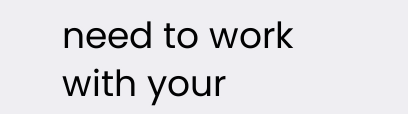need to work with your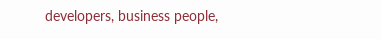developers, business people,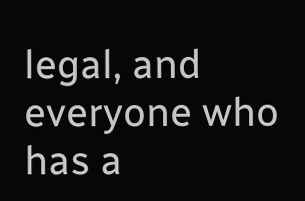legal, and everyone who has a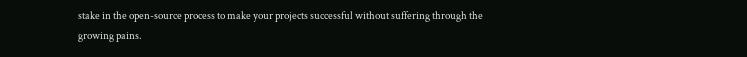stake in the open-source process to make your projects successful without suffering through the growing pains.